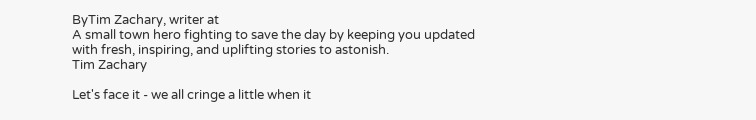ByTim Zachary, writer at
A small town hero fighting to save the day by keeping you updated with fresh, inspiring, and uplifting stories to astonish.
Tim Zachary

Let's face it - we all cringe a little when it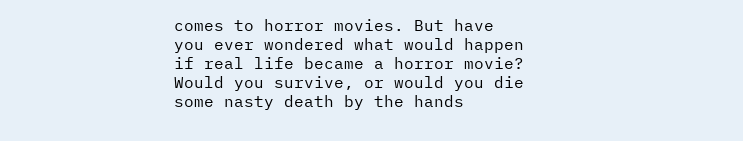comes to horror movies. But have you ever wondered what would happen if real life became a horror movie? Would you survive, or would you die some nasty death by the hands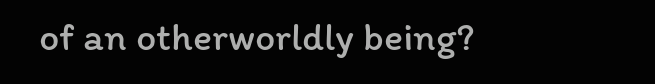of an otherworldly being?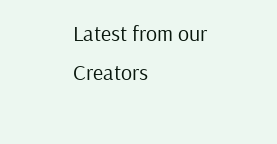Latest from our Creators